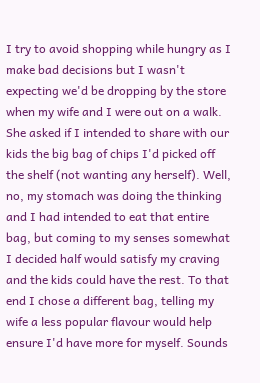I try to avoid shopping while hungry as I make bad decisions but I wasn't expecting we'd be dropping by the store when my wife and I were out on a walk. She asked if I intended to share with our kids the big bag of chips I'd picked off the shelf (not wanting any herself). Well, no, my stomach was doing the thinking and I had intended to eat that entire bag, but coming to my senses somewhat I decided half would satisfy my craving and the kids could have the rest. To that end I chose a different bag, telling my wife a less popular flavour would help ensure I'd have more for myself. Sounds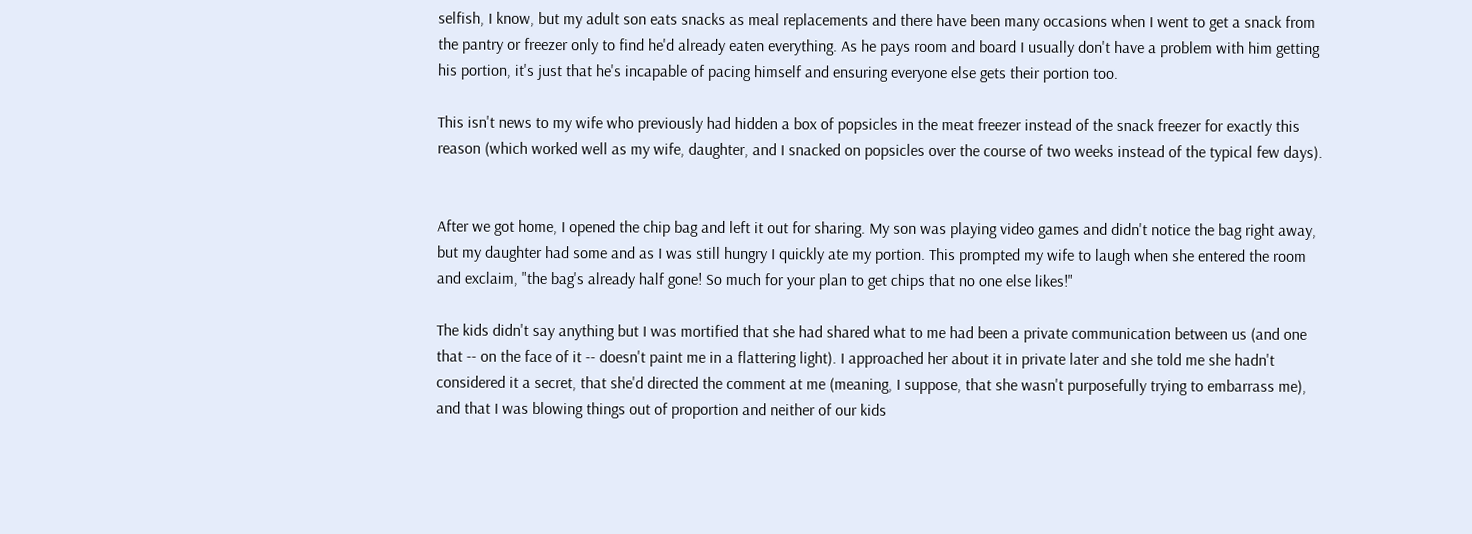selfish, I know, but my adult son eats snacks as meal replacements and there have been many occasions when I went to get a snack from the pantry or freezer only to find he'd already eaten everything. As he pays room and board I usually don't have a problem with him getting his portion, it's just that he's incapable of pacing himself and ensuring everyone else gets their portion too.

This isn't news to my wife who previously had hidden a box of popsicles in the meat freezer instead of the snack freezer for exactly this reason (which worked well as my wife, daughter, and I snacked on popsicles over the course of two weeks instead of the typical few days).


After we got home, I opened the chip bag and left it out for sharing. My son was playing video games and didn't notice the bag right away, but my daughter had some and as I was still hungry I quickly ate my portion. This prompted my wife to laugh when she entered the room and exclaim, "the bag's already half gone! So much for your plan to get chips that no one else likes!"

The kids didn't say anything but I was mortified that she had shared what to me had been a private communication between us (and one that -- on the face of it -- doesn't paint me in a flattering light). I approached her about it in private later and she told me she hadn't considered it a secret, that she'd directed the comment at me (meaning, I suppose, that she wasn't purposefully trying to embarrass me), and that I was blowing things out of proportion and neither of our kids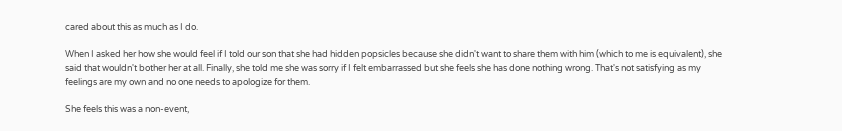cared about this as much as I do.

When I asked her how she would feel if I told our son that she had hidden popsicles because she didn't want to share them with him (which to me is equivalent), she said that wouldn't bother her at all. Finally, she told me she was sorry if I felt embarrassed but she feels she has done nothing wrong. That's not satisfying as my feelings are my own and no one needs to apologize for them.

She feels this was a non-event,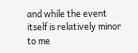and while the event itself is relatively minor to me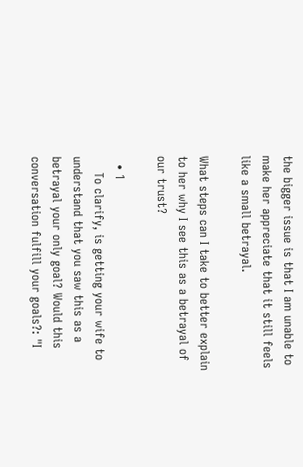the bigger issue is that I am unable to make her appreciate that it still feels like a small betrayal.

What steps can I take to better explain to her why I see this as a betrayal of our trust?

  • 1
    To clarify, is getting your wife to understand that you saw this as a betrayal your only goal? Would this conversation fulfill your goals?: "I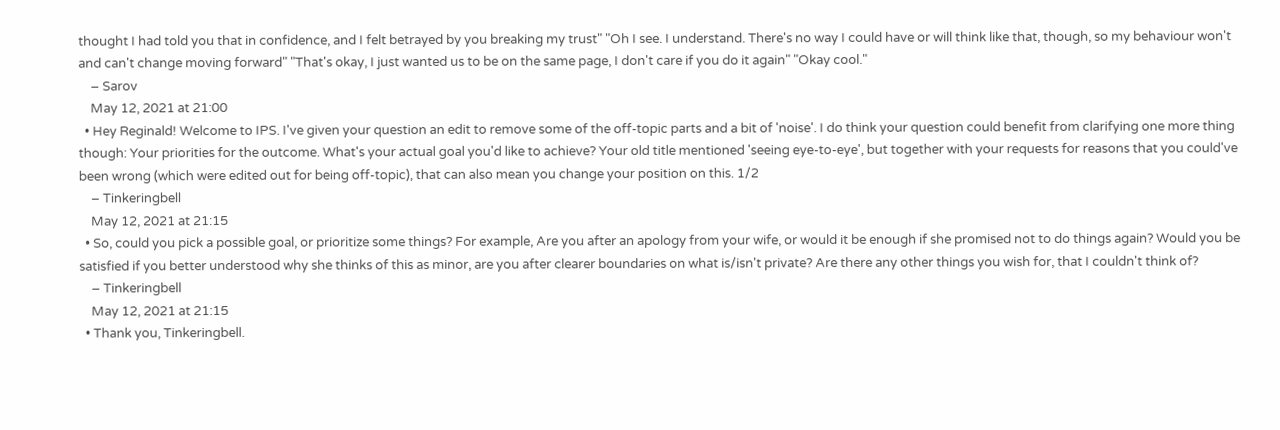thought I had told you that in confidence, and I felt betrayed by you breaking my trust" "Oh I see. I understand. There's no way I could have or will think like that, though, so my behaviour won't and can't change moving forward" "That's okay, I just wanted us to be on the same page, I don't care if you do it again" "Okay cool."
    – Sarov
    May 12, 2021 at 21:00
  • Hey Reginald! Welcome to IPS. I've given your question an edit to remove some of the off-topic parts and a bit of 'noise'. I do think your question could benefit from clarifying one more thing though: Your priorities for the outcome. What's your actual goal you'd like to achieve? Your old title mentioned 'seeing eye-to-eye', but together with your requests for reasons that you could've been wrong (which were edited out for being off-topic), that can also mean you change your position on this. 1/2
    – Tinkeringbell
    May 12, 2021 at 21:15
  • So, could you pick a possible goal, or prioritize some things? For example, Are you after an apology from your wife, or would it be enough if she promised not to do things again? Would you be satisfied if you better understood why she thinks of this as minor, are you after clearer boundaries on what is/isn't private? Are there any other things you wish for, that I couldn't think of?
    – Tinkeringbell
    May 12, 2021 at 21:15
  • Thank you, Tinkeringbell.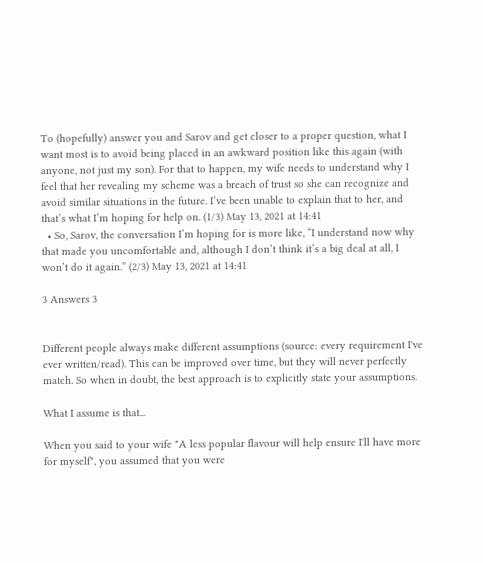To (hopefully) answer you and Sarov and get closer to a proper question, what I want most is to avoid being placed in an awkward position like this again (with anyone, not just my son). For that to happen, my wife needs to understand why I feel that her revealing my scheme was a breach of trust so she can recognize and avoid similar situations in the future. I’ve been unable to explain that to her, and that’s what I’m hoping for help on. (1/3) May 13, 2021 at 14:41
  • So, Sarov, the conversation I’m hoping for is more like, “I understand now why that made you uncomfortable and, although I don’t think it’s a big deal at all, I won’t do it again.” (2/3) May 13, 2021 at 14:41

3 Answers 3


Different people always make different assumptions (source: every requirement I've ever written/read). This can be improved over time, but they will never perfectly match. So when in doubt, the best approach is to explicitly state your assumptions.

What I assume is that...

When you said to your wife "A less popular flavour will help ensure I'll have more for myself", you assumed that you were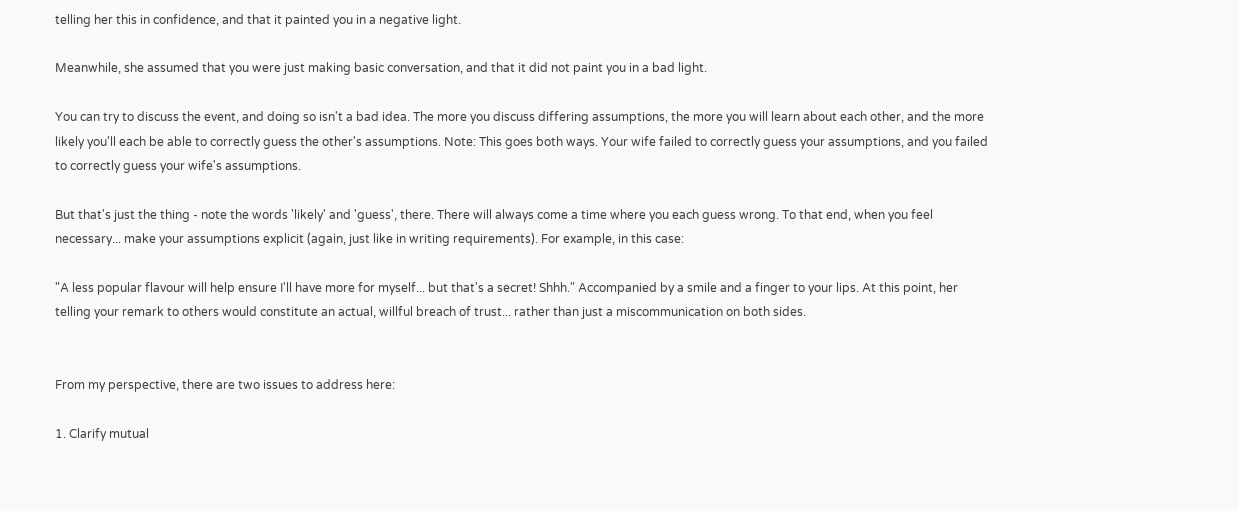telling her this in confidence, and that it painted you in a negative light.

Meanwhile, she assumed that you were just making basic conversation, and that it did not paint you in a bad light.

You can try to discuss the event, and doing so isn't a bad idea. The more you discuss differing assumptions, the more you will learn about each other, and the more likely you'll each be able to correctly guess the other's assumptions. Note: This goes both ways. Your wife failed to correctly guess your assumptions, and you failed to correctly guess your wife's assumptions.

But that's just the thing - note the words 'likely' and 'guess', there. There will always come a time where you each guess wrong. To that end, when you feel necessary... make your assumptions explicit (again, just like in writing requirements). For example, in this case:

"A less popular flavour will help ensure I'll have more for myself... but that's a secret! Shhh." Accompanied by a smile and a finger to your lips. At this point, her telling your remark to others would constitute an actual, willful breach of trust... rather than just a miscommunication on both sides.


From my perspective, there are two issues to address here:

1. Clarify mutual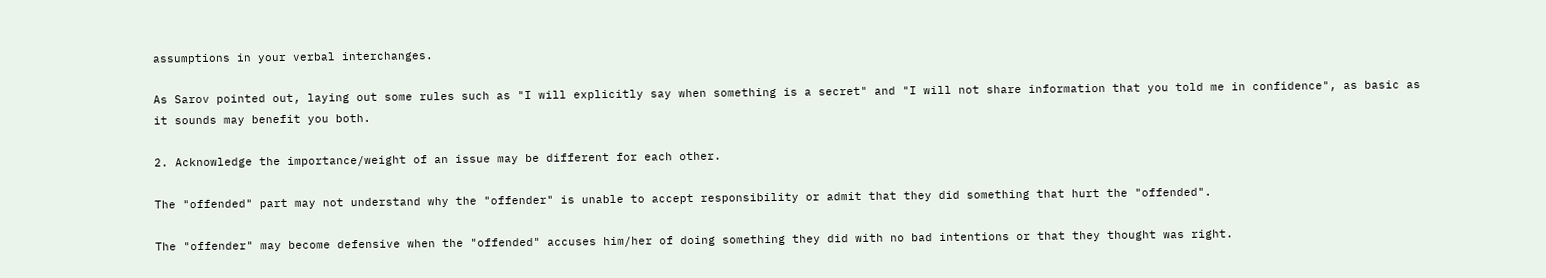assumptions in your verbal interchanges.

As Sarov pointed out, laying out some rules such as "I will explicitly say when something is a secret" and "I will not share information that you told me in confidence", as basic as it sounds may benefit you both.

2. Acknowledge the importance/weight of an issue may be different for each other.

The "offended" part may not understand why the "offender" is unable to accept responsibility or admit that they did something that hurt the "offended".

The "offender" may become defensive when the "offended" accuses him/her of doing something they did with no bad intentions or that they thought was right.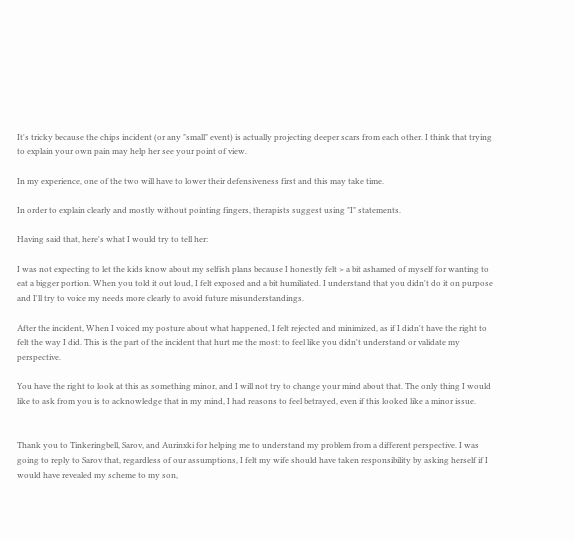It's tricky because the chips incident (or any "small" event) is actually projecting deeper scars from each other. I think that trying to explain your own pain may help her see your point of view.

In my experience, one of the two will have to lower their defensiveness first and this may take time.

In order to explain clearly and mostly without pointing fingers, therapists suggest using "I" statements.

Having said that, here's what I would try to tell her:

I was not expecting to let the kids know about my selfish plans because I honestly felt > a bit ashamed of myself for wanting to eat a bigger portion. When you told it out loud, I felt exposed and a bit humiliated. I understand that you didn't do it on purpose and I'll try to voice my needs more clearly to avoid future misunderstandings.

After the incident, When I voiced my posture about what happened, I felt rejected and minimized, as if I didn't have the right to felt the way I did. This is the part of the incident that hurt me the most: to feel like you didn't understand or validate my perspective.

You have the right to look at this as something minor, and I will not try to change your mind about that. The only thing I would like to ask from you is to acknowledge that in my mind, I had reasons to feel betrayed, even if this looked like a minor issue.


Thank you to Tinkeringbell, Sarov, and Aurinxki for helping me to understand my problem from a different perspective. I was going to reply to Sarov that, regardless of our assumptions, I felt my wife should have taken responsibility by asking herself if I would have revealed my scheme to my son,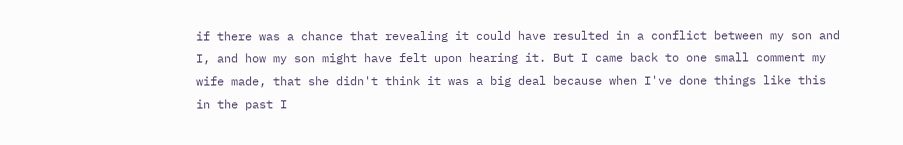if there was a chance that revealing it could have resulted in a conflict between my son and I, and how my son might have felt upon hearing it. But I came back to one small comment my wife made, that she didn't think it was a big deal because when I've done things like this in the past I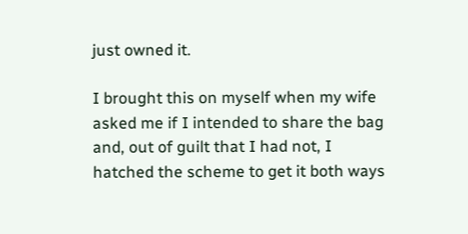just owned it.

I brought this on myself when my wife asked me if I intended to share the bag and, out of guilt that I had not, I hatched the scheme to get it both ways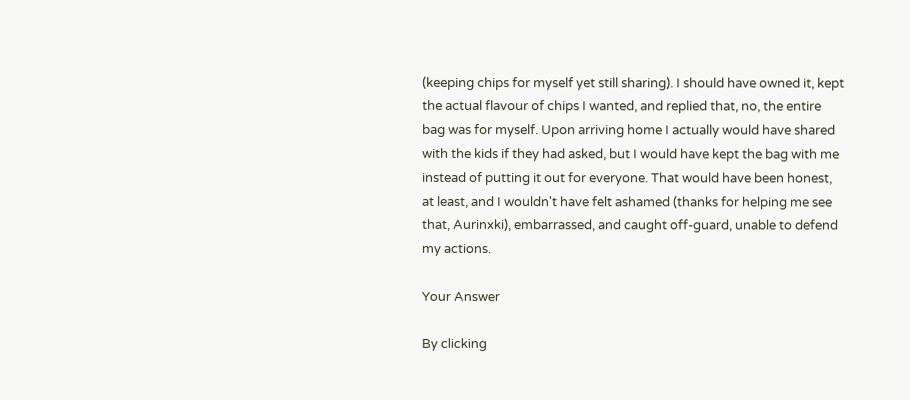(keeping chips for myself yet still sharing). I should have owned it, kept the actual flavour of chips I wanted, and replied that, no, the entire bag was for myself. Upon arriving home I actually would have shared with the kids if they had asked, but I would have kept the bag with me instead of putting it out for everyone. That would have been honest, at least, and I wouldn't have felt ashamed (thanks for helping me see that, Aurinxki), embarrassed, and caught off-guard, unable to defend my actions.

Your Answer

By clicking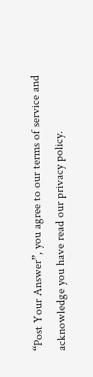“Post Your Answer”, you agree to our terms of service and acknowledge you have read our privacy policy.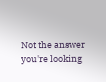Not the answer you're looking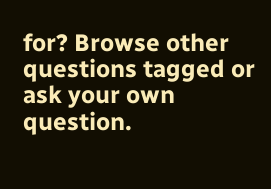for? Browse other questions tagged or ask your own question.